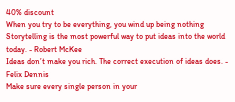40% discount
When you try to be everything, you wind up being nothing
Storytelling is the most powerful way to put ideas into the world today. - Robert McKee
Ideas don’t make you rich. The correct execution of ideas does. - Felix Dennis
Make sure every single person in your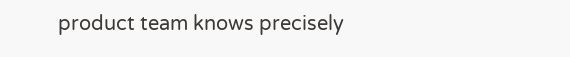product team knows precisely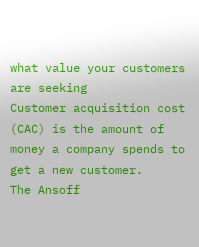what value your customers are seeking
Customer acquisition cost (CAC) is the amount of money a company spends to get a new customer.
The Ansoff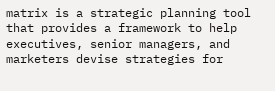matrix is a strategic planning tool that provides a framework to help executives, senior managers, and marketers devise strategies for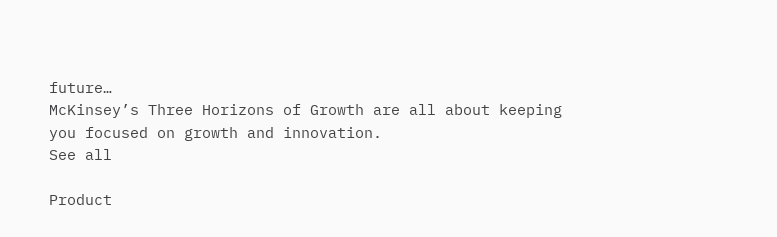future…
McKinsey’s Three Horizons of Growth are all about keeping you focused on growth and innovation.
See all

Product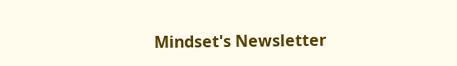Mindset's Newsletter